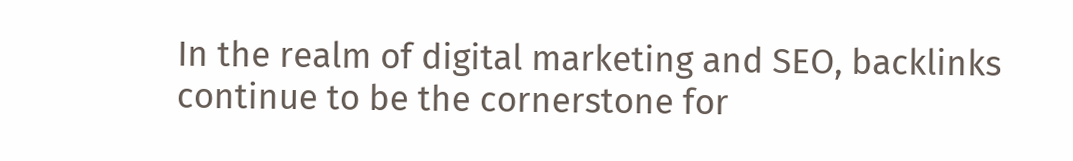In the realm of digital marketing and SEO, backlinks continue to be the cornerstone for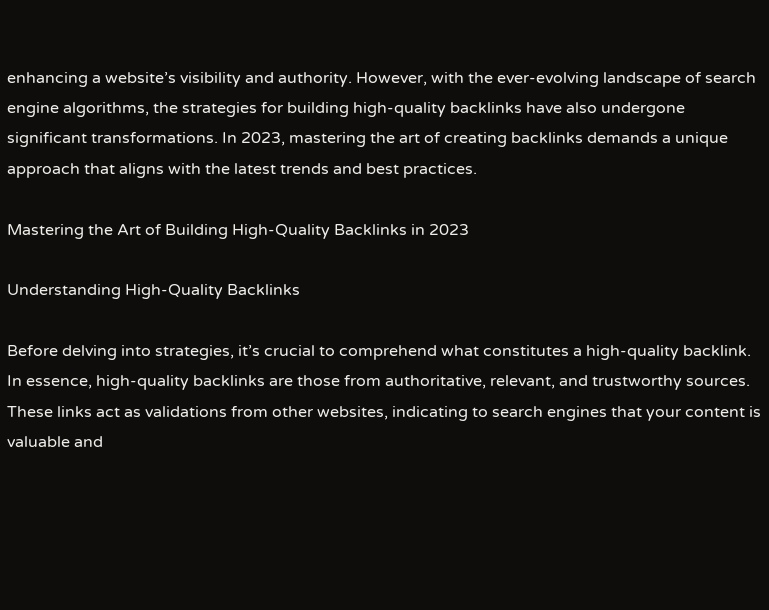enhancing a website’s visibility and authority. However, with the ever-evolving landscape of search engine algorithms, the strategies for building high-quality backlinks have also undergone significant transformations. In 2023, mastering the art of creating backlinks demands a unique approach that aligns with the latest trends and best practices.

Mastering the Art of Building High-Quality Backlinks in 2023

Understanding High-Quality Backlinks

Before delving into strategies, it’s crucial to comprehend what constitutes a high-quality backlink. In essence, high-quality backlinks are those from authoritative, relevant, and trustworthy sources. These links act as validations from other websites, indicating to search engines that your content is valuable and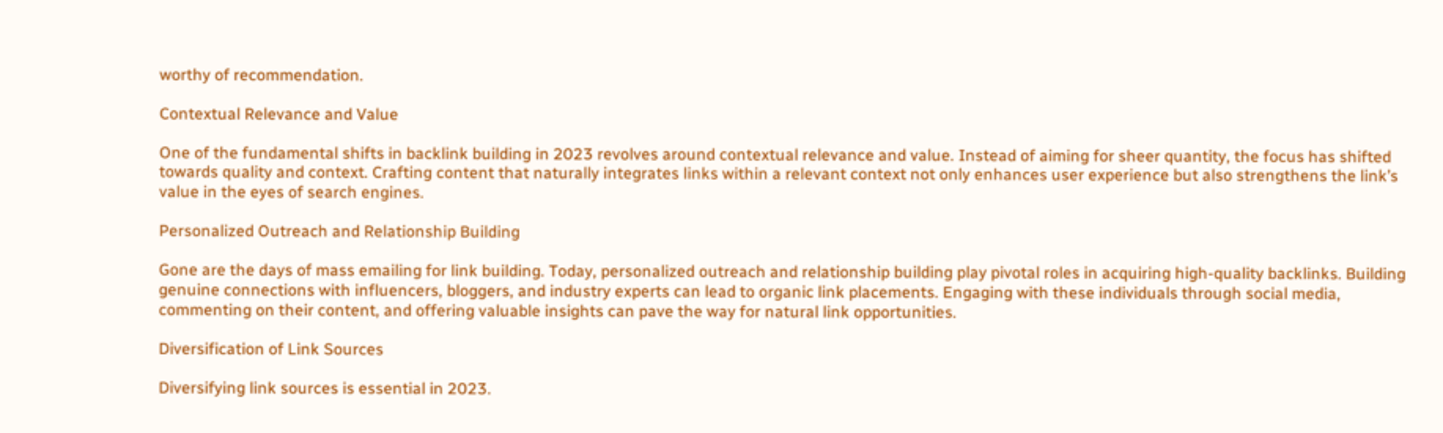worthy of recommendation.

Contextual Relevance and Value

One of the fundamental shifts in backlink building in 2023 revolves around contextual relevance and value. Instead of aiming for sheer quantity, the focus has shifted towards quality and context. Crafting content that naturally integrates links within a relevant context not only enhances user experience but also strengthens the link’s value in the eyes of search engines.

Personalized Outreach and Relationship Building

Gone are the days of mass emailing for link building. Today, personalized outreach and relationship building play pivotal roles in acquiring high-quality backlinks. Building genuine connections with influencers, bloggers, and industry experts can lead to organic link placements. Engaging with these individuals through social media, commenting on their content, and offering valuable insights can pave the way for natural link opportunities.

Diversification of Link Sources

Diversifying link sources is essential in 2023.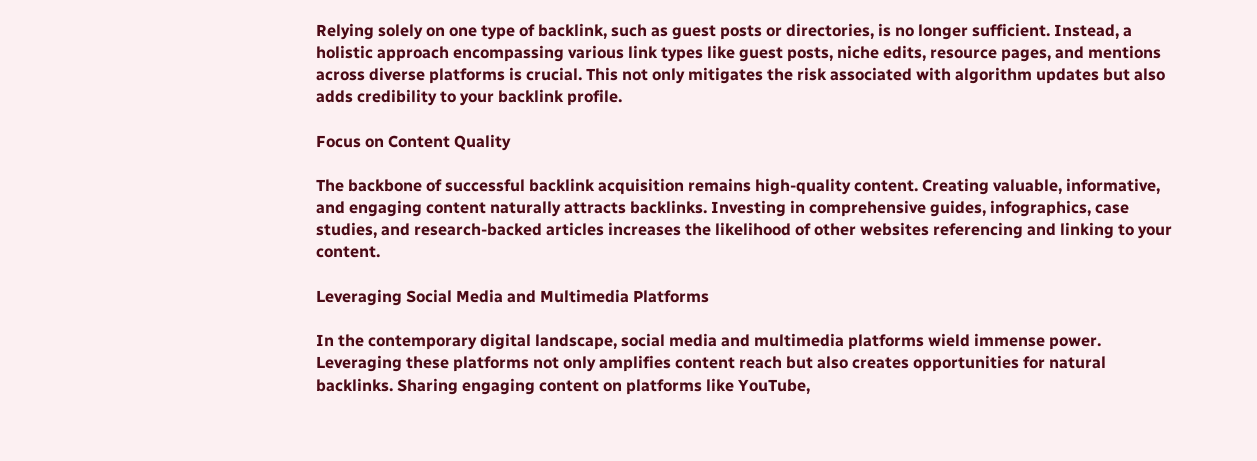Relying solely on one type of backlink, such as guest posts or directories, is no longer sufficient. Instead, a holistic approach encompassing various link types like guest posts, niche edits, resource pages, and mentions across diverse platforms is crucial. This not only mitigates the risk associated with algorithm updates but also adds credibility to your backlink profile.

Focus on Content Quality

The backbone of successful backlink acquisition remains high-quality content. Creating valuable, informative, and engaging content naturally attracts backlinks. Investing in comprehensive guides, infographics, case studies, and research-backed articles increases the likelihood of other websites referencing and linking to your content.

Leveraging Social Media and Multimedia Platforms

In the contemporary digital landscape, social media and multimedia platforms wield immense power. Leveraging these platforms not only amplifies content reach but also creates opportunities for natural backlinks. Sharing engaging content on platforms like YouTube,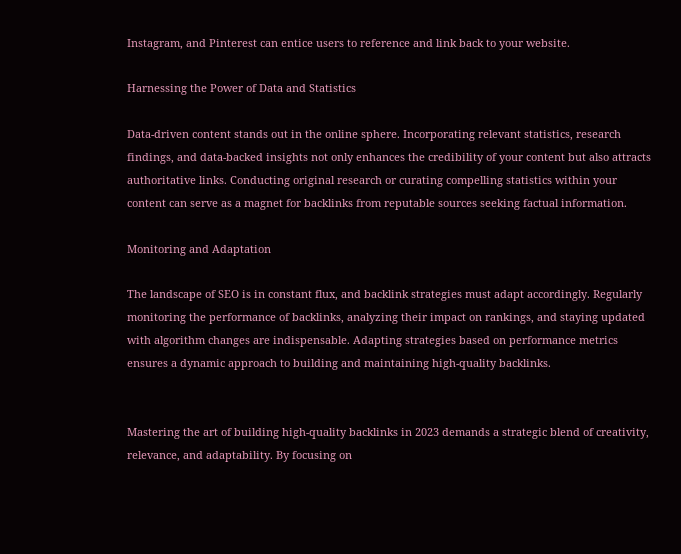Instagram, and Pinterest can entice users to reference and link back to your website.

Harnessing the Power of Data and Statistics

Data-driven content stands out in the online sphere. Incorporating relevant statistics, research findings, and data-backed insights not only enhances the credibility of your content but also attracts authoritative links. Conducting original research or curating compelling statistics within your content can serve as a magnet for backlinks from reputable sources seeking factual information.

Monitoring and Adaptation

The landscape of SEO is in constant flux, and backlink strategies must adapt accordingly. Regularly monitoring the performance of backlinks, analyzing their impact on rankings, and staying updated with algorithm changes are indispensable. Adapting strategies based on performance metrics ensures a dynamic approach to building and maintaining high-quality backlinks.


Mastering the art of building high-quality backlinks in 2023 demands a strategic blend of creativity, relevance, and adaptability. By focusing on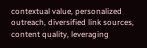contextual value, personalized outreach, diversified link sources, content quality, leveraging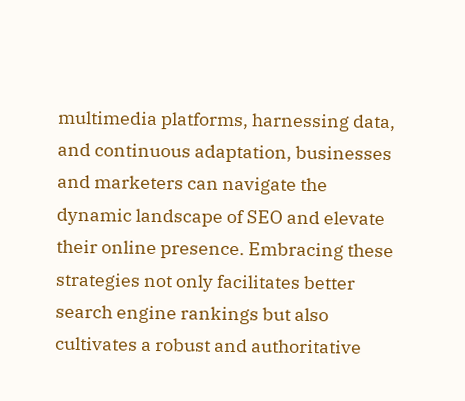multimedia platforms, harnessing data, and continuous adaptation, businesses and marketers can navigate the dynamic landscape of SEO and elevate their online presence. Embracing these strategies not only facilitates better search engine rankings but also cultivates a robust and authoritative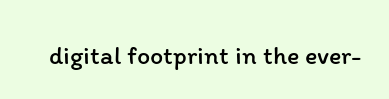digital footprint in the ever-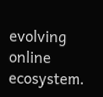evolving online ecosystem.